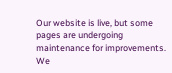Our website is live, but some pages are undergoing maintenance for improvements. We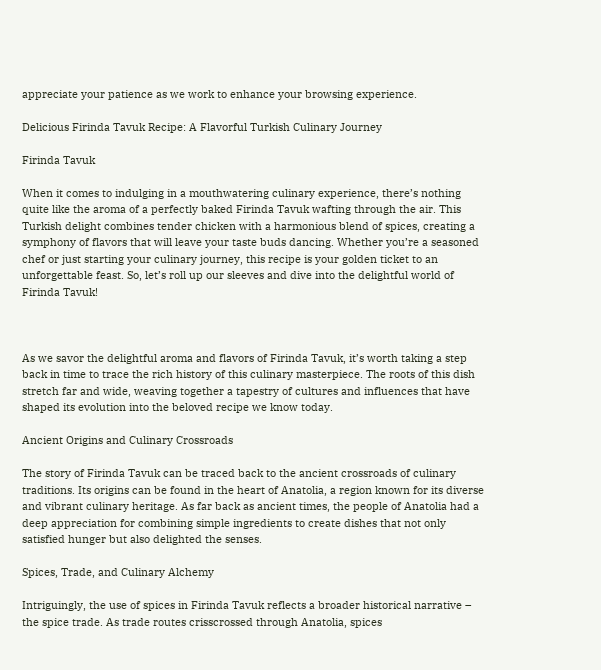appreciate your patience as we work to enhance your browsing experience.

Delicious Firinda Tavuk Recipe: A Flavorful Turkish Culinary Journey

Firinda Tavuk

When it comes to indulging in a mouthwatering culinary experience, there’s nothing quite like the aroma of a perfectly baked Firinda Tavuk wafting through the air. This Turkish delight combines tender chicken with a harmonious blend of spices, creating a symphony of flavors that will leave your taste buds dancing. Whether you’re a seasoned chef or just starting your culinary journey, this recipe is your golden ticket to an unforgettable feast. So, let’s roll up our sleeves and dive into the delightful world of Firinda Tavuk!



As we savor the delightful aroma and flavors of Firinda Tavuk, it’s worth taking a step back in time to trace the rich history of this culinary masterpiece. The roots of this dish stretch far and wide, weaving together a tapestry of cultures and influences that have shaped its evolution into the beloved recipe we know today.

Ancient Origins and Culinary Crossroads

The story of Firinda Tavuk can be traced back to the ancient crossroads of culinary traditions. Its origins can be found in the heart of Anatolia, a region known for its diverse and vibrant culinary heritage. As far back as ancient times, the people of Anatolia had a deep appreciation for combining simple ingredients to create dishes that not only satisfied hunger but also delighted the senses.

Spices, Trade, and Culinary Alchemy

Intriguingly, the use of spices in Firinda Tavuk reflects a broader historical narrative – the spice trade. As trade routes crisscrossed through Anatolia, spices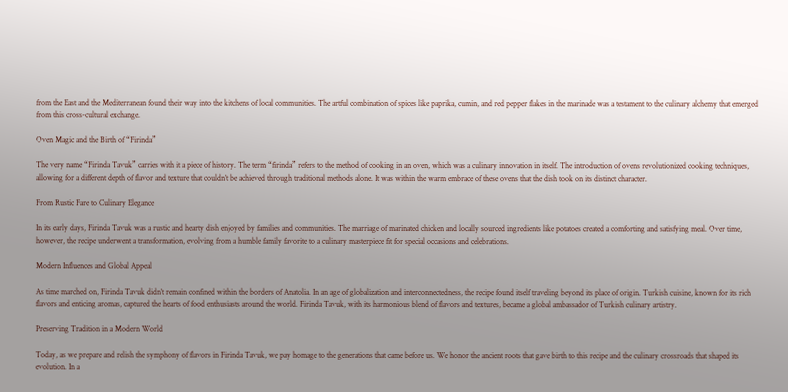from the East and the Mediterranean found their way into the kitchens of local communities. The artful combination of spices like paprika, cumin, and red pepper flakes in the marinade was a testament to the culinary alchemy that emerged from this cross-cultural exchange.

Oven Magic and the Birth of “Firinda”

The very name “Firinda Tavuk” carries with it a piece of history. The term “firinda” refers to the method of cooking in an oven, which was a culinary innovation in itself. The introduction of ovens revolutionized cooking techniques, allowing for a different depth of flavor and texture that couldn’t be achieved through traditional methods alone. It was within the warm embrace of these ovens that the dish took on its distinct character.

From Rustic Fare to Culinary Elegance

In its early days, Firinda Tavuk was a rustic and hearty dish enjoyed by families and communities. The marriage of marinated chicken and locally sourced ingredients like potatoes created a comforting and satisfying meal. Over time, however, the recipe underwent a transformation, evolving from a humble family favorite to a culinary masterpiece fit for special occasions and celebrations.

Modern Influences and Global Appeal

As time marched on, Firinda Tavuk didn’t remain confined within the borders of Anatolia. In an age of globalization and interconnectedness, the recipe found itself traveling beyond its place of origin. Turkish cuisine, known for its rich flavors and enticing aromas, captured the hearts of food enthusiasts around the world. Firinda Tavuk, with its harmonious blend of flavors and textures, became a global ambassador of Turkish culinary artistry.

Preserving Tradition in a Modern World

Today, as we prepare and relish the symphony of flavors in Firinda Tavuk, we pay homage to the generations that came before us. We honor the ancient roots that gave birth to this recipe and the culinary crossroads that shaped its evolution. In a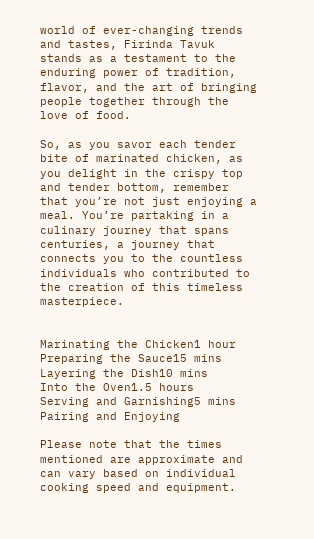world of ever-changing trends and tastes, Firinda Tavuk stands as a testament to the enduring power of tradition, flavor, and the art of bringing people together through the love of food.

So, as you savor each tender bite of marinated chicken, as you delight in the crispy top and tender bottom, remember that you’re not just enjoying a meal. You’re partaking in a culinary journey that spans centuries, a journey that connects you to the countless individuals who contributed to the creation of this timeless masterpiece.


Marinating the Chicken1 hour
Preparing the Sauce15 mins
Layering the Dish10 mins
Into the Oven1.5 hours
Serving and Garnishing5 mins
Pairing and Enjoying

Please note that the times mentioned are approximate and can vary based on individual cooking speed and equipment.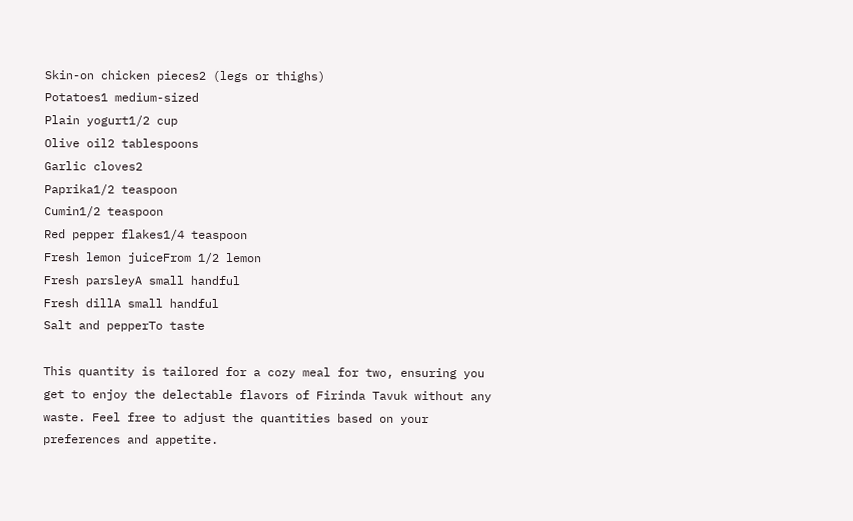Skin-on chicken pieces2 (legs or thighs)
Potatoes1 medium-sized
Plain yogurt1/2 cup
Olive oil2 tablespoons
Garlic cloves2
Paprika1/2 teaspoon
Cumin1/2 teaspoon
Red pepper flakes1/4 teaspoon
Fresh lemon juiceFrom 1/2 lemon
Fresh parsleyA small handful
Fresh dillA small handful
Salt and pepperTo taste

This quantity is tailored for a cozy meal for two, ensuring you get to enjoy the delectable flavors of Firinda Tavuk without any waste. Feel free to adjust the quantities based on your preferences and appetite.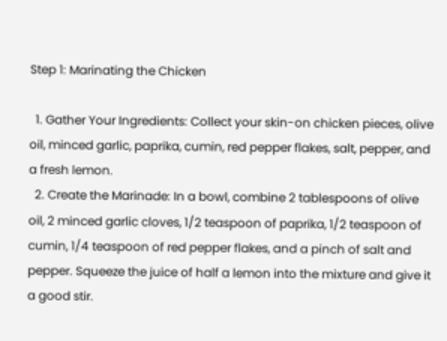Step 1: Marinating the Chicken

  1. Gather Your Ingredients: Collect your skin-on chicken pieces, olive oil, minced garlic, paprika, cumin, red pepper flakes, salt, pepper, and a fresh lemon.
  2. Create the Marinade: In a bowl, combine 2 tablespoons of olive oil, 2 minced garlic cloves, 1/2 teaspoon of paprika, 1/2 teaspoon of cumin, 1/4 teaspoon of red pepper flakes, and a pinch of salt and pepper. Squeeze the juice of half a lemon into the mixture and give it a good stir.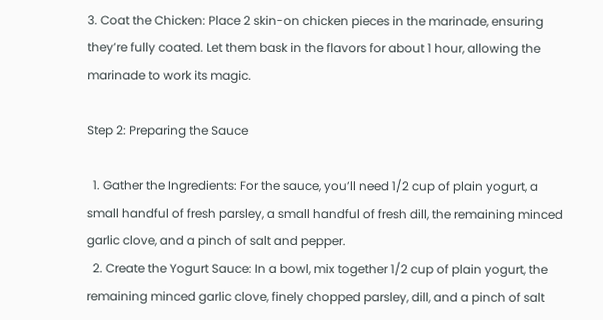3. Coat the Chicken: Place 2 skin-on chicken pieces in the marinade, ensuring they’re fully coated. Let them bask in the flavors for about 1 hour, allowing the marinade to work its magic.

Step 2: Preparing the Sauce

  1. Gather the Ingredients: For the sauce, you’ll need 1/2 cup of plain yogurt, a small handful of fresh parsley, a small handful of fresh dill, the remaining minced garlic clove, and a pinch of salt and pepper.
  2. Create the Yogurt Sauce: In a bowl, mix together 1/2 cup of plain yogurt, the remaining minced garlic clove, finely chopped parsley, dill, and a pinch of salt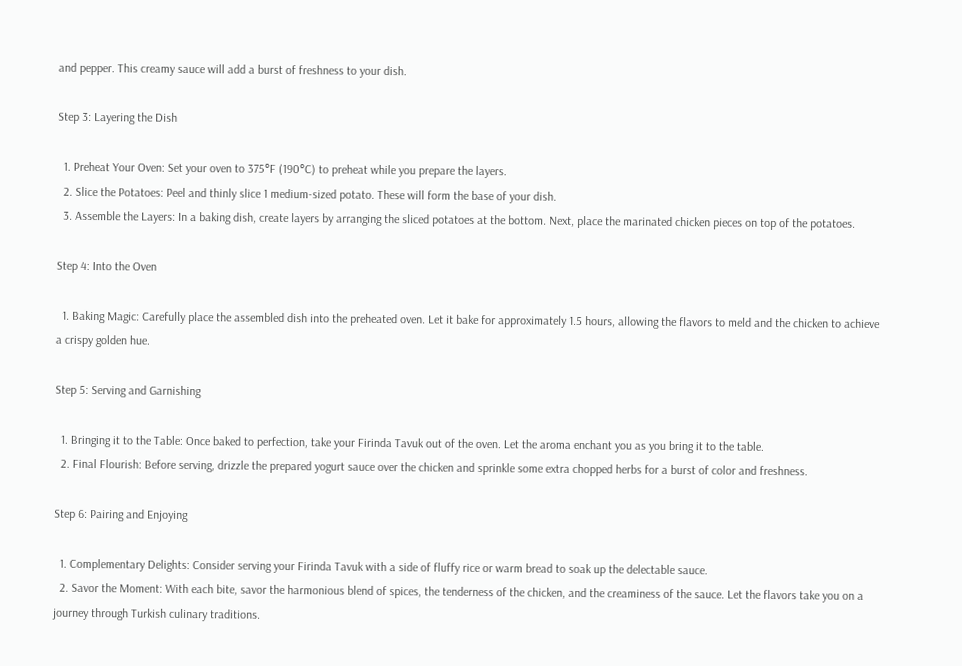and pepper. This creamy sauce will add a burst of freshness to your dish.

Step 3: Layering the Dish

  1. Preheat Your Oven: Set your oven to 375°F (190°C) to preheat while you prepare the layers.
  2. Slice the Potatoes: Peel and thinly slice 1 medium-sized potato. These will form the base of your dish.
  3. Assemble the Layers: In a baking dish, create layers by arranging the sliced potatoes at the bottom. Next, place the marinated chicken pieces on top of the potatoes.

Step 4: Into the Oven

  1. Baking Magic: Carefully place the assembled dish into the preheated oven. Let it bake for approximately 1.5 hours, allowing the flavors to meld and the chicken to achieve a crispy golden hue.

Step 5: Serving and Garnishing

  1. Bringing it to the Table: Once baked to perfection, take your Firinda Tavuk out of the oven. Let the aroma enchant you as you bring it to the table.
  2. Final Flourish: Before serving, drizzle the prepared yogurt sauce over the chicken and sprinkle some extra chopped herbs for a burst of color and freshness.

Step 6: Pairing and Enjoying

  1. Complementary Delights: Consider serving your Firinda Tavuk with a side of fluffy rice or warm bread to soak up the delectable sauce.
  2. Savor the Moment: With each bite, savor the harmonious blend of spices, the tenderness of the chicken, and the creaminess of the sauce. Let the flavors take you on a journey through Turkish culinary traditions.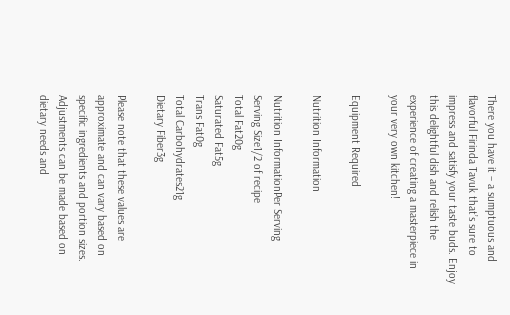There you have it – a sumptuous and flavorful Firinda Tavuk that’s sure to impress and satisfy your taste buds. Enjoy this delightful dish and relish the experience of creating a masterpiece in your very own kitchen!

Equipment Required

Nutrition Information

Nutrition InformationPer Serving
Serving Size1/2 of recipe
Total Fat20g
Saturated Fat5g
Trans Fat0g
Total Carbohydrates21g
Dietary Fiber3g

Please note that these values are approximate and can vary based on specific ingredients and portion sizes. Adjustments can be made based on dietary needs and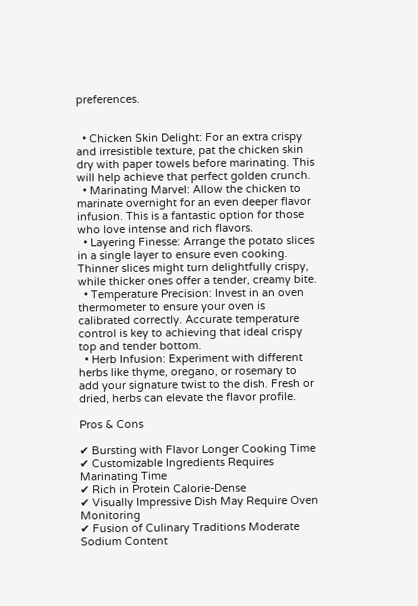preferences.


  • Chicken Skin Delight: For an extra crispy and irresistible texture, pat the chicken skin dry with paper towels before marinating. This will help achieve that perfect golden crunch.
  • Marinating Marvel: Allow the chicken to marinate overnight for an even deeper flavor infusion. This is a fantastic option for those who love intense and rich flavors.
  • Layering Finesse: Arrange the potato slices in a single layer to ensure even cooking. Thinner slices might turn delightfully crispy, while thicker ones offer a tender, creamy bite.
  • Temperature Precision: Invest in an oven thermometer to ensure your oven is calibrated correctly. Accurate temperature control is key to achieving that ideal crispy top and tender bottom.
  • Herb Infusion: Experiment with different herbs like thyme, oregano, or rosemary to add your signature twist to the dish. Fresh or dried, herbs can elevate the flavor profile.

Pros & Cons

✔ Bursting with Flavor Longer Cooking Time
✔ Customizable Ingredients Requires Marinating Time
✔ Rich in Protein Calorie-Dense
✔ Visually Impressive Dish May Require Oven Monitoring
✔ Fusion of Culinary Traditions Moderate Sodium Content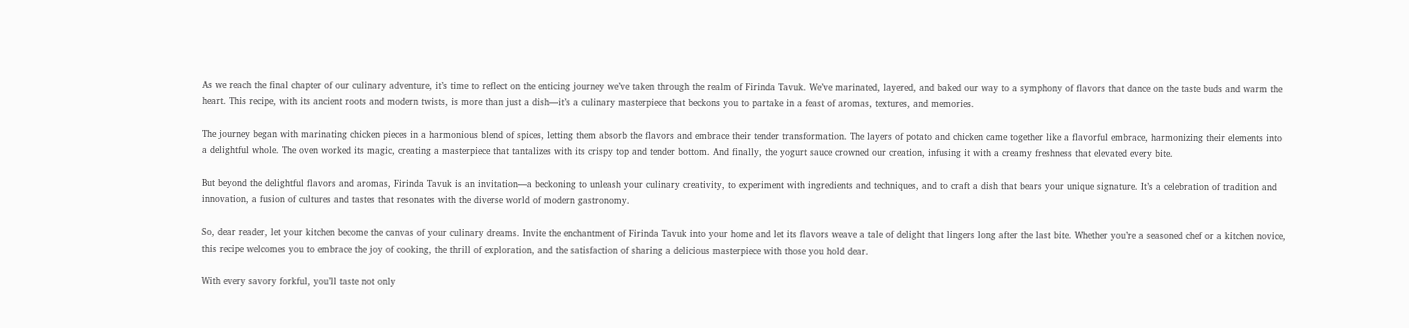As we reach the final chapter of our culinary adventure, it’s time to reflect on the enticing journey we’ve taken through the realm of Firinda Tavuk. We’ve marinated, layered, and baked our way to a symphony of flavors that dance on the taste buds and warm the heart. This recipe, with its ancient roots and modern twists, is more than just a dish—it’s a culinary masterpiece that beckons you to partake in a feast of aromas, textures, and memories.

The journey began with marinating chicken pieces in a harmonious blend of spices, letting them absorb the flavors and embrace their tender transformation. The layers of potato and chicken came together like a flavorful embrace, harmonizing their elements into a delightful whole. The oven worked its magic, creating a masterpiece that tantalizes with its crispy top and tender bottom. And finally, the yogurt sauce crowned our creation, infusing it with a creamy freshness that elevated every bite.

But beyond the delightful flavors and aromas, Firinda Tavuk is an invitation—a beckoning to unleash your culinary creativity, to experiment with ingredients and techniques, and to craft a dish that bears your unique signature. It’s a celebration of tradition and innovation, a fusion of cultures and tastes that resonates with the diverse world of modern gastronomy.

So, dear reader, let your kitchen become the canvas of your culinary dreams. Invite the enchantment of Firinda Tavuk into your home and let its flavors weave a tale of delight that lingers long after the last bite. Whether you’re a seasoned chef or a kitchen novice, this recipe welcomes you to embrace the joy of cooking, the thrill of exploration, and the satisfaction of sharing a delicious masterpiece with those you hold dear.

With every savory forkful, you’ll taste not only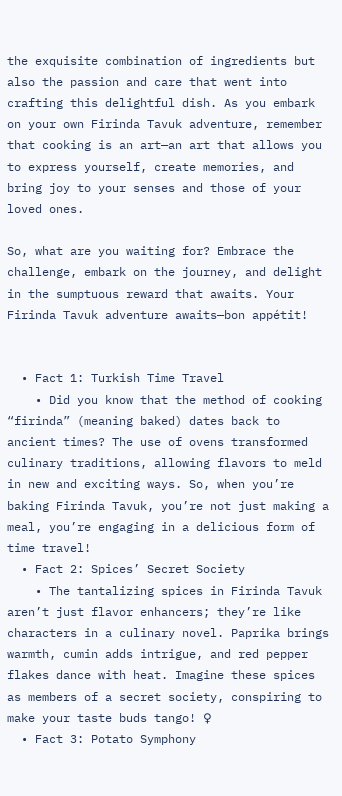the exquisite combination of ingredients but also the passion and care that went into crafting this delightful dish. As you embark on your own Firinda Tavuk adventure, remember that cooking is an art—an art that allows you to express yourself, create memories, and bring joy to your senses and those of your loved ones.

So, what are you waiting for? Embrace the challenge, embark on the journey, and delight in the sumptuous reward that awaits. Your Firinda Tavuk adventure awaits—bon appétit!


  • Fact 1: Turkish Time Travel
    • Did you know that the method of cooking “firinda” (meaning baked) dates back to ancient times? The use of ovens transformed culinary traditions, allowing flavors to meld in new and exciting ways. So, when you’re baking Firinda Tavuk, you’re not just making a meal, you’re engaging in a delicious form of time travel!
  • Fact 2: Spices’ Secret Society
    • The tantalizing spices in Firinda Tavuk aren’t just flavor enhancers; they’re like characters in a culinary novel. Paprika brings warmth, cumin adds intrigue, and red pepper flakes dance with heat. Imagine these spices as members of a secret society, conspiring to make your taste buds tango! ♀
  • Fact 3: Potato Symphony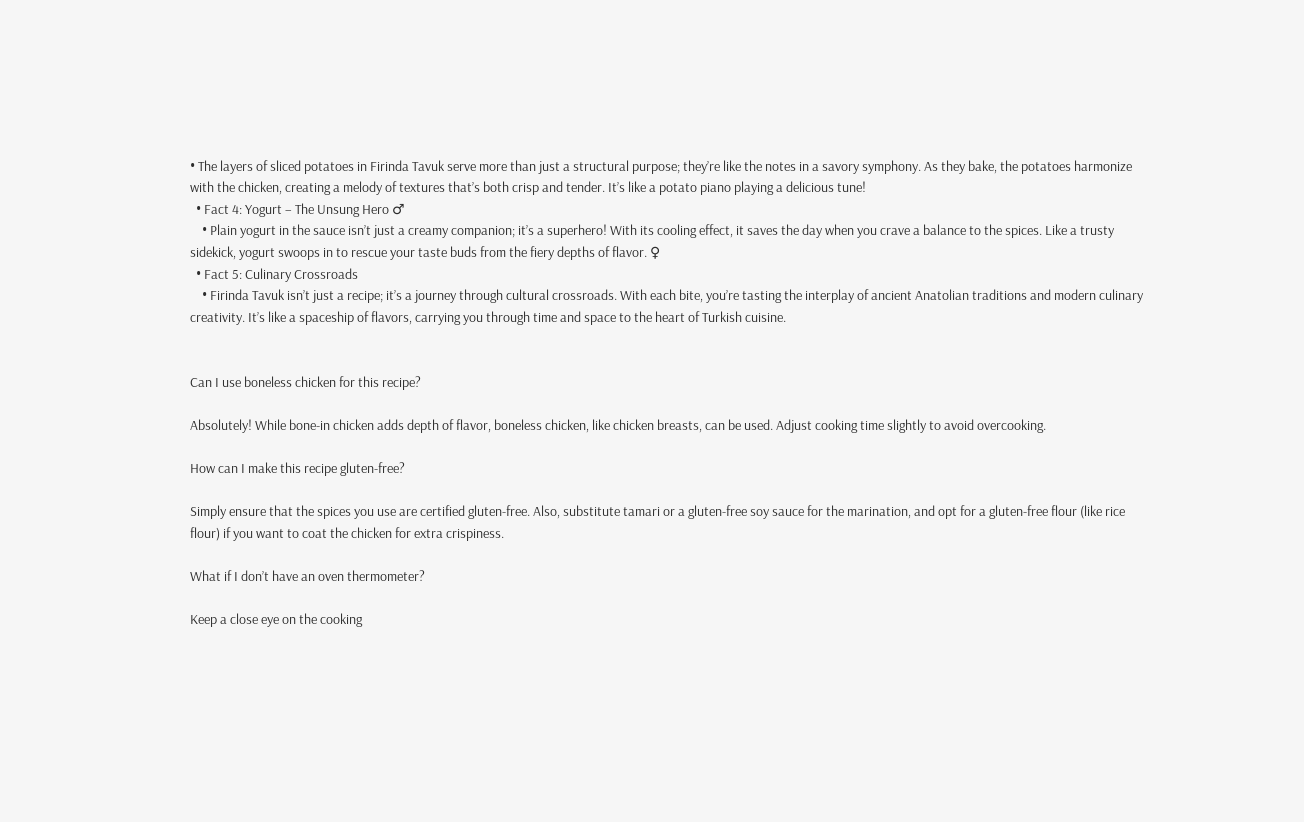• The layers of sliced potatoes in Firinda Tavuk serve more than just a structural purpose; they’re like the notes in a savory symphony. As they bake, the potatoes harmonize with the chicken, creating a melody of textures that’s both crisp and tender. It’s like a potato piano playing a delicious tune!
  • Fact 4: Yogurt – The Unsung Hero ♂
    • Plain yogurt in the sauce isn’t just a creamy companion; it’s a superhero! With its cooling effect, it saves the day when you crave a balance to the spices. Like a trusty sidekick, yogurt swoops in to rescue your taste buds from the fiery depths of flavor. ♀
  • Fact 5: Culinary Crossroads
    • Firinda Tavuk isn’t just a recipe; it’s a journey through cultural crossroads. With each bite, you’re tasting the interplay of ancient Anatolian traditions and modern culinary creativity. It’s like a spaceship of flavors, carrying you through time and space to the heart of Turkish cuisine.


Can I use boneless chicken for this recipe?

Absolutely! While bone-in chicken adds depth of flavor, boneless chicken, like chicken breasts, can be used. Adjust cooking time slightly to avoid overcooking.

How can I make this recipe gluten-free?

Simply ensure that the spices you use are certified gluten-free. Also, substitute tamari or a gluten-free soy sauce for the marination, and opt for a gluten-free flour (like rice flour) if you want to coat the chicken for extra crispiness.

What if I don’t have an oven thermometer?

Keep a close eye on the cooking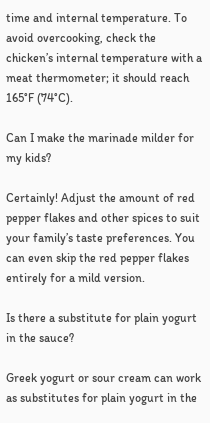time and internal temperature. To avoid overcooking, check the chicken’s internal temperature with a meat thermometer; it should reach 165°F (74°C).

Can I make the marinade milder for my kids?

Certainly! Adjust the amount of red pepper flakes and other spices to suit your family’s taste preferences. You can even skip the red pepper flakes entirely for a mild version.

Is there a substitute for plain yogurt in the sauce?

Greek yogurt or sour cream can work as substitutes for plain yogurt in the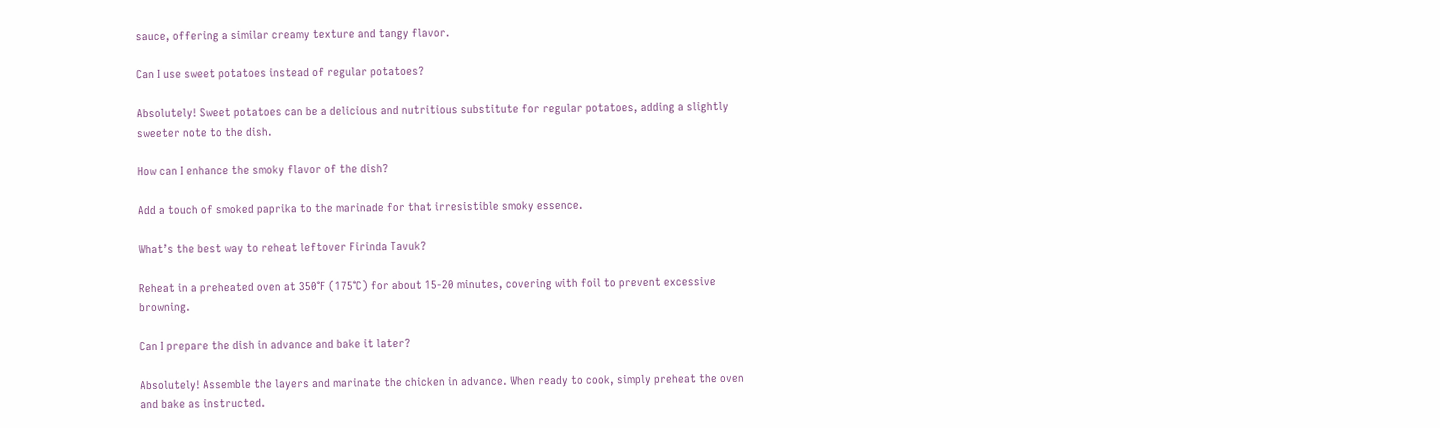sauce, offering a similar creamy texture and tangy flavor.

Can I use sweet potatoes instead of regular potatoes?

Absolutely! Sweet potatoes can be a delicious and nutritious substitute for regular potatoes, adding a slightly sweeter note to the dish.

How can I enhance the smoky flavor of the dish?

Add a touch of smoked paprika to the marinade for that irresistible smoky essence.

What’s the best way to reheat leftover Firinda Tavuk?

Reheat in a preheated oven at 350°F (175°C) for about 15-20 minutes, covering with foil to prevent excessive browning.

Can I prepare the dish in advance and bake it later?

Absolutely! Assemble the layers and marinate the chicken in advance. When ready to cook, simply preheat the oven and bake as instructed.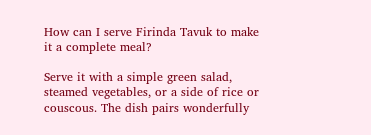How can I serve Firinda Tavuk to make it a complete meal?

Serve it with a simple green salad, steamed vegetables, or a side of rice or couscous. The dish pairs wonderfully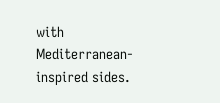with Mediterranean-inspired sides.